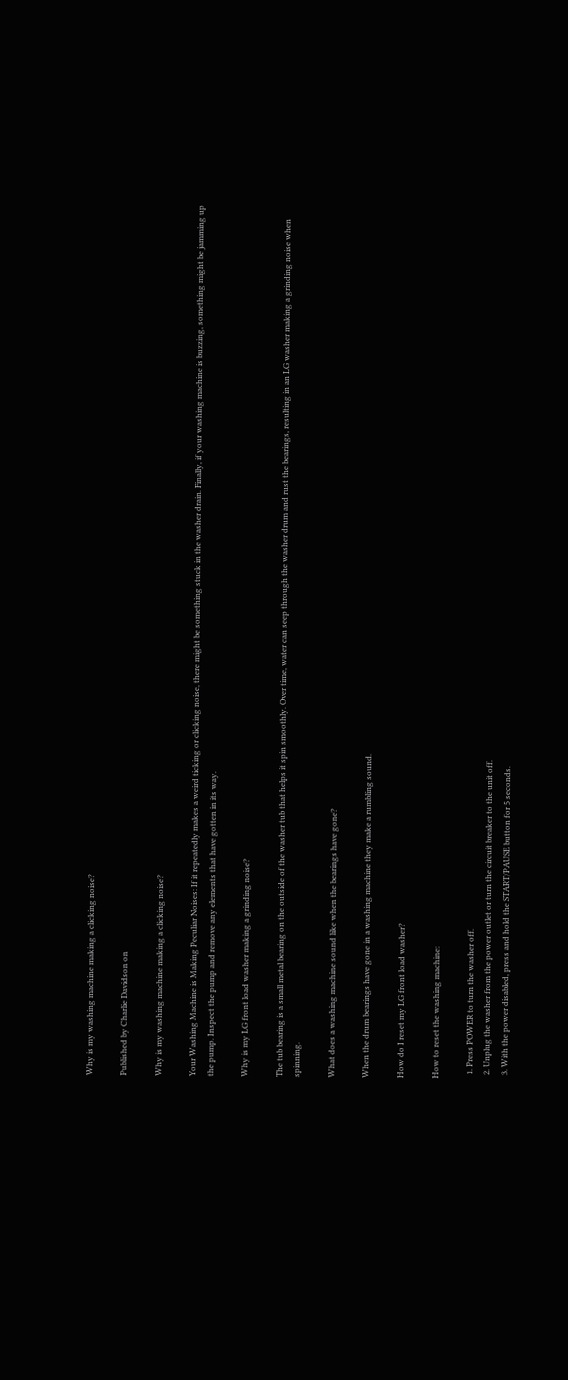Why is my washing machine making a clicking noise?

Published by Charlie Davidson on

Why is my washing machine making a clicking noise?

Your Washing Machine is Making Peculiar Noises: If it repeatedly makes a weird ticking or clicking noise, there might be something stuck in the washer drain. Finally, if your washing machine is buzzing, something might be jamming up the pump. Inspect the pump and remove any elements that have gotten in its way.

Why is my LG front load washer making a grinding noise?

The tub bearing is a small metal bearing on the outside of the washer tub that helps it spin smoothly. Over time, water can seep through the washer drum and rust the bearings, resulting in an LG washer making a grinding noise when spinning.

What does a washing machine sound like when the bearings have gone?

When the drum bearings have gone in a washing machine they make a rumbling sound.

How do I reset my LG front load washer?

How to reset the washing machine:

  1. Press POWER to turn the washer off.
  2. Unplug the washer from the power outlet or turn the circuit breaker to the unit off.
  3. With the power disabled, press and hold the START/PAUSE button for 5 seconds.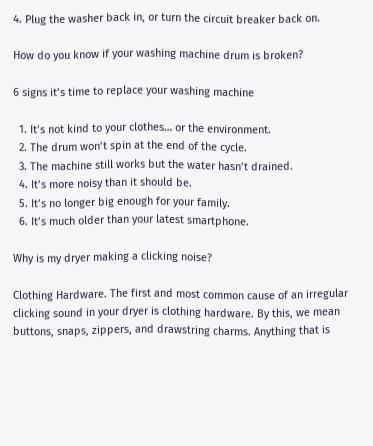4. Plug the washer back in, or turn the circuit breaker back on.

How do you know if your washing machine drum is broken?

6 signs it’s time to replace your washing machine

  1. It’s not kind to your clothes… or the environment.
  2. The drum won’t spin at the end of the cycle.
  3. The machine still works but the water hasn’t drained.
  4. It’s more noisy than it should be.
  5. It’s no longer big enough for your family.
  6. It’s much older than your latest smartphone.

Why is my dryer making a clicking noise?

Clothing Hardware. The first and most common cause of an irregular clicking sound in your dryer is clothing hardware. By this, we mean buttons, snaps, zippers, and drawstring charms. Anything that is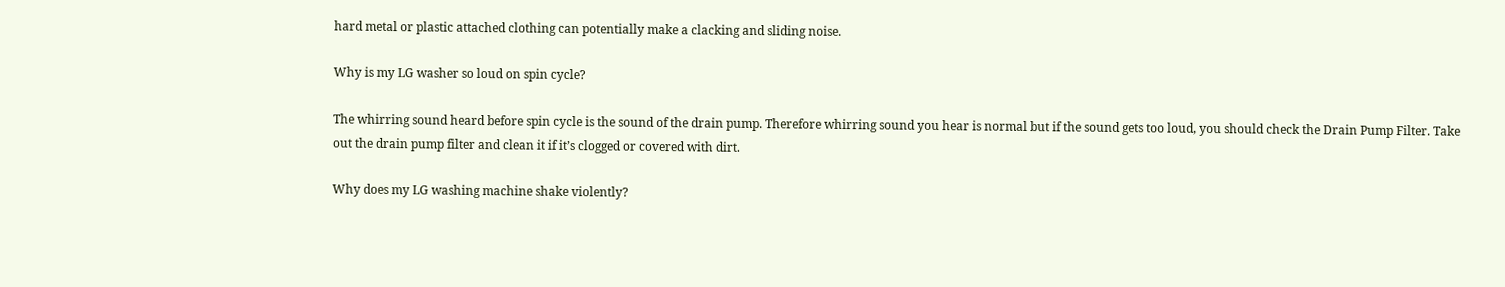hard metal or plastic attached clothing can potentially make a clacking and sliding noise.

Why is my LG washer so loud on spin cycle?

The whirring sound heard before spin cycle is the sound of the drain pump. Therefore whirring sound you hear is normal but if the sound gets too loud, you should check the Drain Pump Filter. Take out the drain pump filter and clean it if it’s clogged or covered with dirt.

Why does my LG washing machine shake violently?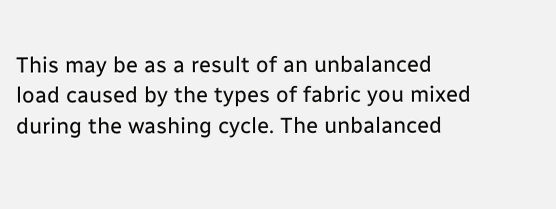This may be as a result of an unbalanced load caused by the types of fabric you mixed during the washing cycle. The unbalanced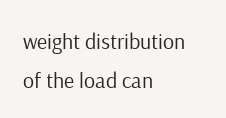weight distribution of the load can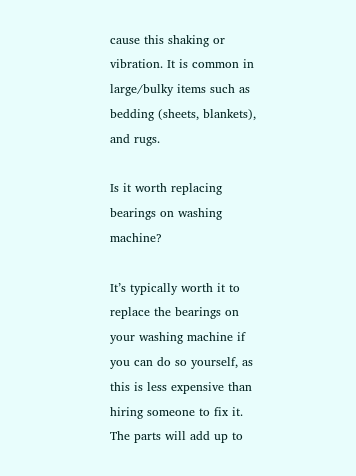cause this shaking or vibration. It is common in large/bulky items such as bedding (sheets, blankets), and rugs.

Is it worth replacing bearings on washing machine?

It’s typically worth it to replace the bearings on your washing machine if you can do so yourself, as this is less expensive than hiring someone to fix it. The parts will add up to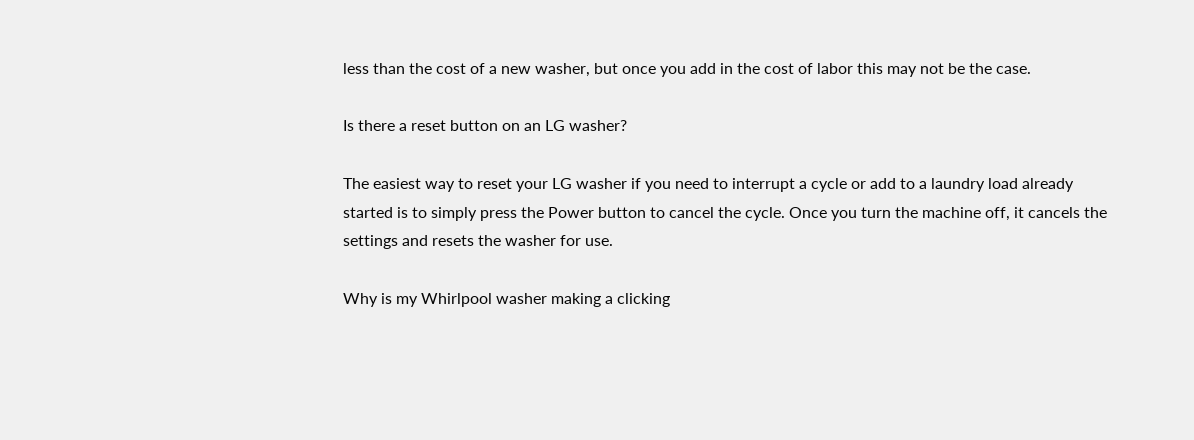less than the cost of a new washer, but once you add in the cost of labor this may not be the case.

Is there a reset button on an LG washer?

The easiest way to reset your LG washer if you need to interrupt a cycle or add to a laundry load already started is to simply press the Power button to cancel the cycle. Once you turn the machine off, it cancels the settings and resets the washer for use.

Why is my Whirlpool washer making a clicking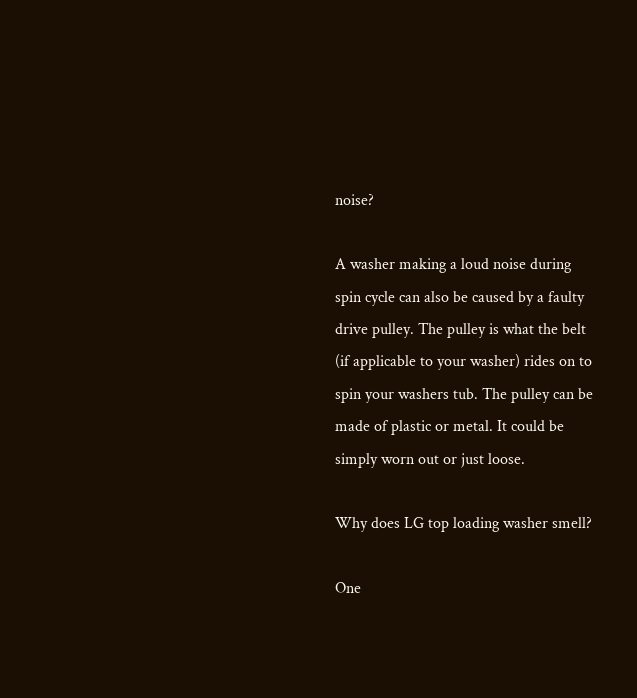noise?

A washer making a loud noise during spin cycle can also be caused by a faulty drive pulley. The pulley is what the belt (if applicable to your washer) rides on to spin your washers tub. The pulley can be made of plastic or metal. It could be simply worn out or just loose.

Why does LG top loading washer smell?

One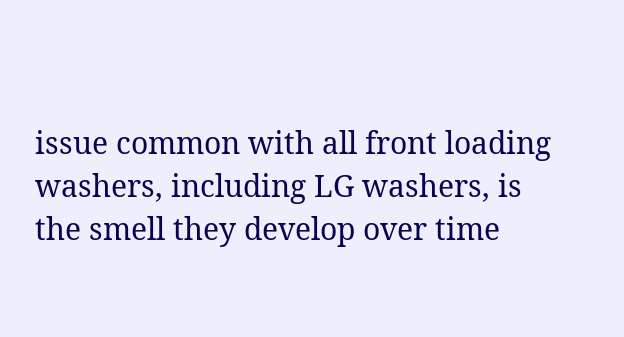issue common with all front loading washers, including LG washers, is the smell they develop over time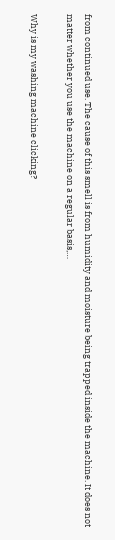from continued use. The cause of this smell is from humidity and moisture being trapped inside the machine. It does not matter whether you use the machine on a regular basis,…

Why is my washing machine clicking?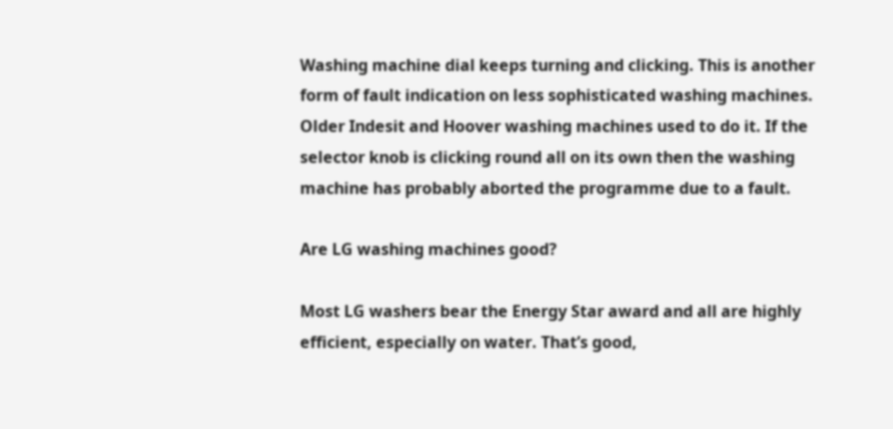Washing machine dial keeps turning and clicking. This is another form of fault indication on less sophisticated washing machines. Older Indesit and Hoover washing machines used to do it. If the selector knob is clicking round all on its own then the washing machine has probably aborted the programme due to a fault.

Are LG washing machines good?

Most LG washers bear the Energy Star award and all are highly efficient, especially on water. That’s good,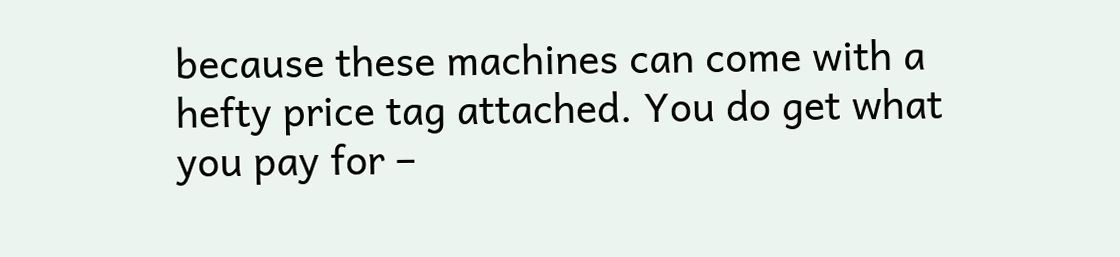because these machines can come with a hefty price tag attached. You do get what you pay for –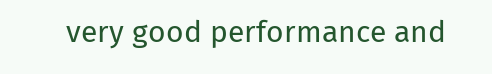very good performance and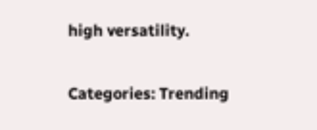high versatility.

Categories: Trending